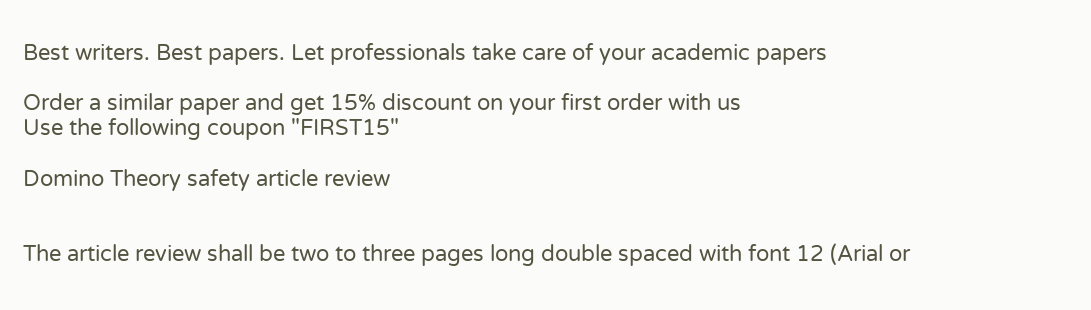Best writers. Best papers. Let professionals take care of your academic papers

Order a similar paper and get 15% discount on your first order with us
Use the following coupon "FIRST15"

Domino Theory safety article review


The article review shall be two to three pages long double spaced with font 12 (Arial or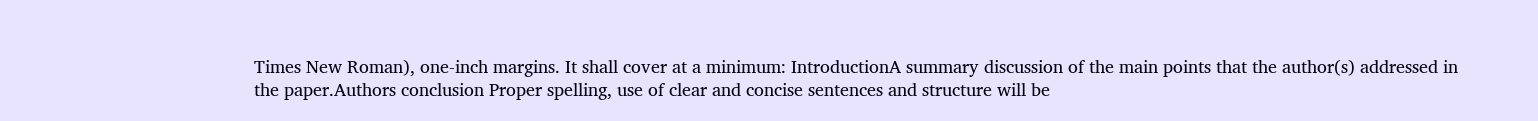Times New Roman), one-inch margins. It shall cover at a minimum: IntroductionA summary discussion of the main points that the author(s) addressed in the paper.Authors conclusion Proper spelling, use of clear and concise sentences and structure will be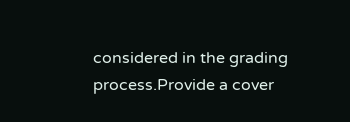considered in the grading process.Provide a cover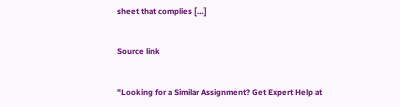sheet that complies […]


Source link


"Looking for a Similar Assignment? Get Expert Help at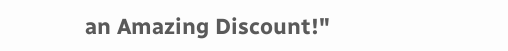an Amazing Discount!"